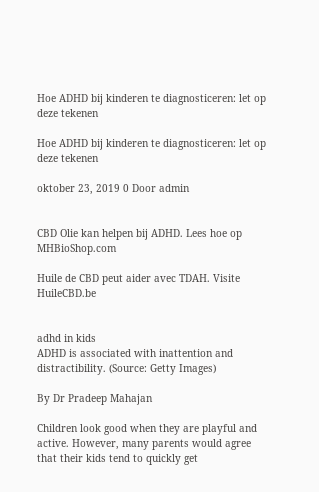Hoe ADHD bij kinderen te diagnosticeren: let op deze tekenen

Hoe ADHD bij kinderen te diagnosticeren: let op deze tekenen

oktober 23, 2019 0 Door admin


CBD Olie kan helpen bij ADHD. Lees hoe op MHBioShop.com

Huile de CBD peut aider avec TDAH. Visite HuileCBD.be


adhd in kids
ADHD is associated with inattention and distractibility. (Source: Getty Images)

By Dr Pradeep Mahajan

Children look good when they are playful and active. However, many parents would agree that their kids tend to quickly get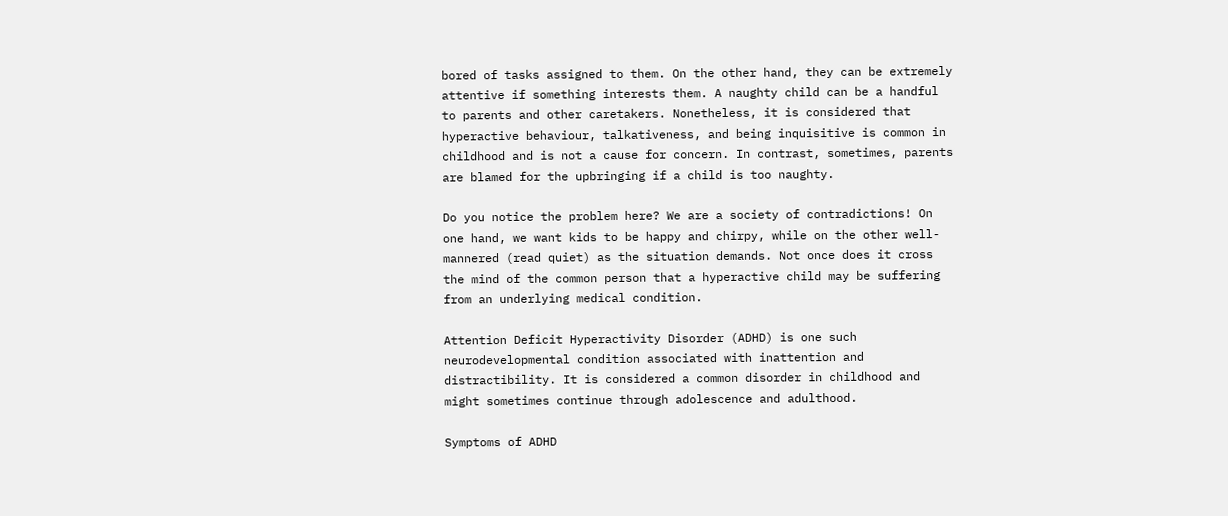bored of tasks assigned to them. On the other hand, they can be extremely attentive if something interests them. A naughty child can be a handful to parents and other caretakers. Nonetheless, it is considered that hyperactive behaviour, talkativeness, and being inquisitive is common in childhood and is not a cause for concern. In contrast, sometimes, parents are blamed for the upbringing if a child is too naughty.

Do you notice the problem here? We are a society of contradictions! On one hand, we want kids to be happy and chirpy, while on the other well-mannered (read quiet) as the situation demands. Not once does it cross the mind of the common person that a hyperactive child may be suffering from an underlying medical condition.

Attention Deficit Hyperactivity Disorder (ADHD) is one such neurodevelopmental condition associated with inattention and distractibility. It is considered a common disorder in childhood and might sometimes continue through adolescence and adulthood.

Symptoms of ADHD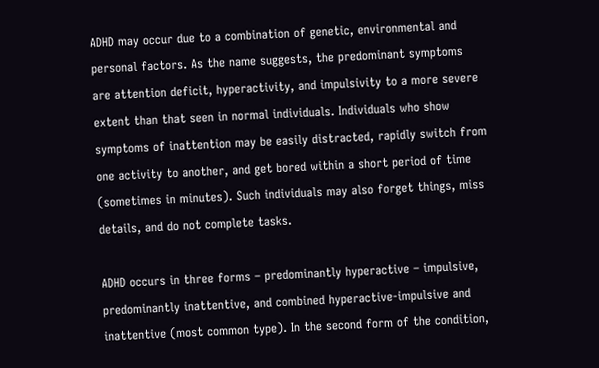ADHD may occur due to a combination of genetic, environmental and personal factors. As the name suggests, the predominant symptoms are attention deficit, hyperactivity, and impulsivity to a more severe extent than that seen in normal individuals. Individuals who show symptoms of inattention may be easily distracted, rapidly switch from one activity to another, and get bored within a short period of time (sometimes in minutes). Such individuals may also forget things, miss details, and do not complete tasks.

ADHD occurs in three forms – predominantly hyperactive – impulsive, predominantly inattentive, and combined hyperactive-impulsive and inattentive (most common type). In the second form of the condition,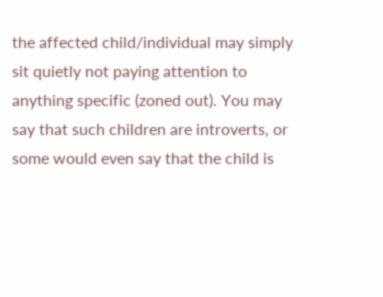the affected child/individual may simply sit quietly not paying attention to anything specific (zoned out). You may say that such children are introverts, or some would even say that the child is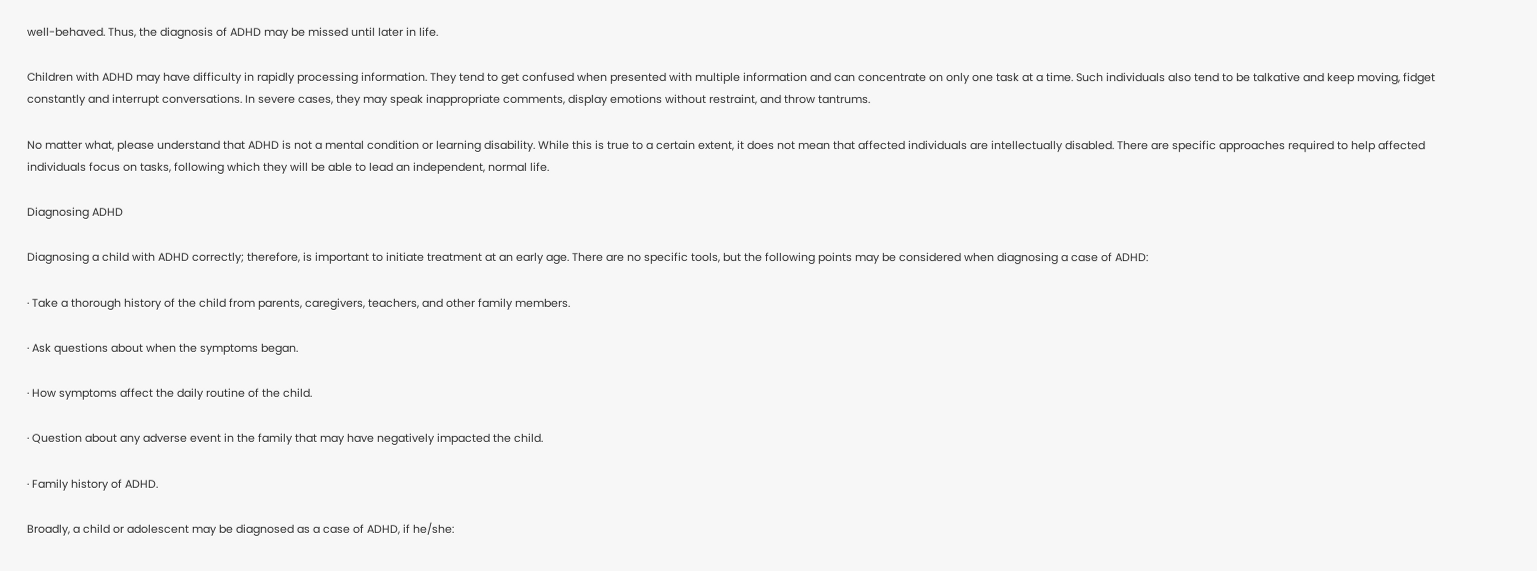well-behaved. Thus, the diagnosis of ADHD may be missed until later in life.

Children with ADHD may have difficulty in rapidly processing information. They tend to get confused when presented with multiple information and can concentrate on only one task at a time. Such individuals also tend to be talkative and keep moving, fidget constantly and interrupt conversations. In severe cases, they may speak inappropriate comments, display emotions without restraint, and throw tantrums.

No matter what, please understand that ADHD is not a mental condition or learning disability. While this is true to a certain extent, it does not mean that affected individuals are intellectually disabled. There are specific approaches required to help affected individuals focus on tasks, following which they will be able to lead an independent, normal life.

Diagnosing ADHD

Diagnosing a child with ADHD correctly; therefore, is important to initiate treatment at an early age. There are no specific tools, but the following points may be considered when diagnosing a case of ADHD:

· Take a thorough history of the child from parents, caregivers, teachers, and other family members.

· Ask questions about when the symptoms began.

· How symptoms affect the daily routine of the child.

· Question about any adverse event in the family that may have negatively impacted the child.

· Family history of ADHD.

Broadly, a child or adolescent may be diagnosed as a case of ADHD, if he/she: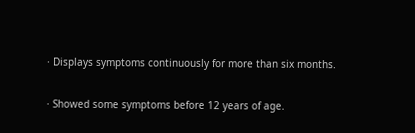· Displays symptoms continuously for more than six months.

· Showed some symptoms before 12 years of age.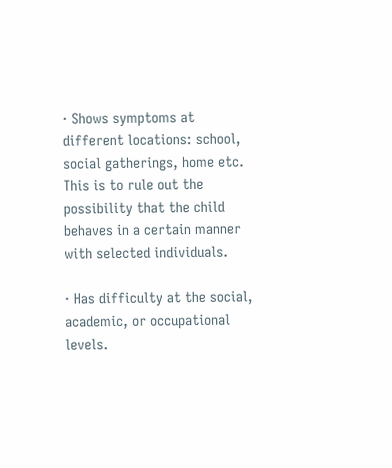· Shows symptoms at different locations: school, social gatherings, home etc. This is to rule out the possibility that the child behaves in a certain manner with selected individuals.

· Has difficulty at the social, academic, or occupational levels.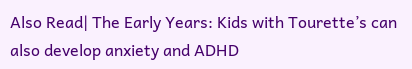Also Read| The Early Years: Kids with Tourette’s can also develop anxiety and ADHD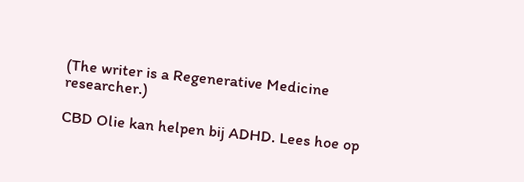(The writer is a Regenerative Medicine researcher.)

CBD Olie kan helpen bij ADHD. Lees hoe op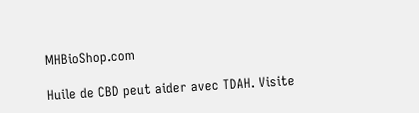MHBioShop.com

Huile de CBD peut aider avec TDAH. Visite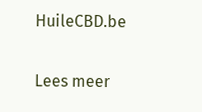HuileCBD.be

Lees meer